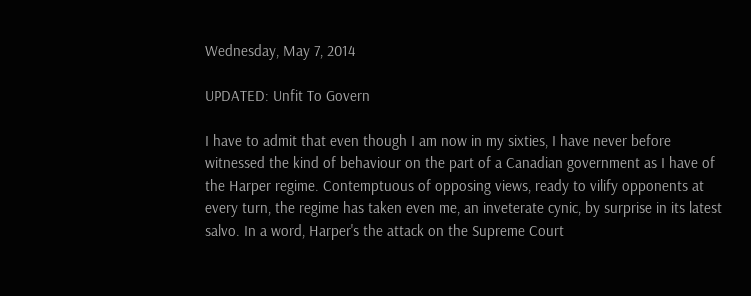Wednesday, May 7, 2014

UPDATED: Unfit To Govern

I have to admit that even though I am now in my sixties, I have never before witnessed the kind of behaviour on the part of a Canadian government as I have of the Harper regime. Contemptuous of opposing views, ready to vilify opponents at every turn, the regime has taken even me, an inveterate cynic, by surprise in its latest salvo. In a word, Harper's the attack on the Supreme Court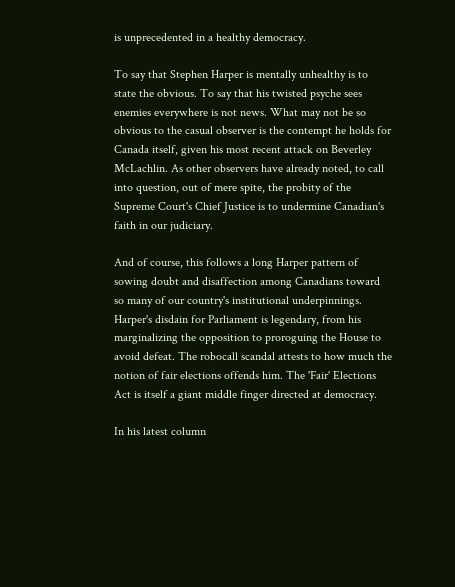is unprecedented in a healthy democracy.

To say that Stephen Harper is mentally unhealthy is to state the obvious. To say that his twisted psyche sees enemies everywhere is not news. What may not be so obvious to the casual observer is the contempt he holds for Canada itself, given his most recent attack on Beverley McLachlin. As other observers have already noted, to call into question, out of mere spite, the probity of the Supreme Court's Chief Justice is to undermine Canadian's faith in our judiciary.

And of course, this follows a long Harper pattern of sowing doubt and disaffection among Canadians toward so many of our country's institutional underpinnings. Harper's disdain for Parliament is legendary, from his marginalizing the opposition to proroguing the House to avoid defeat. The robocall scandal attests to how much the notion of fair elections offends him. The 'Fair' Elections Act is itself a giant middle finger directed at democracy.

In his latest column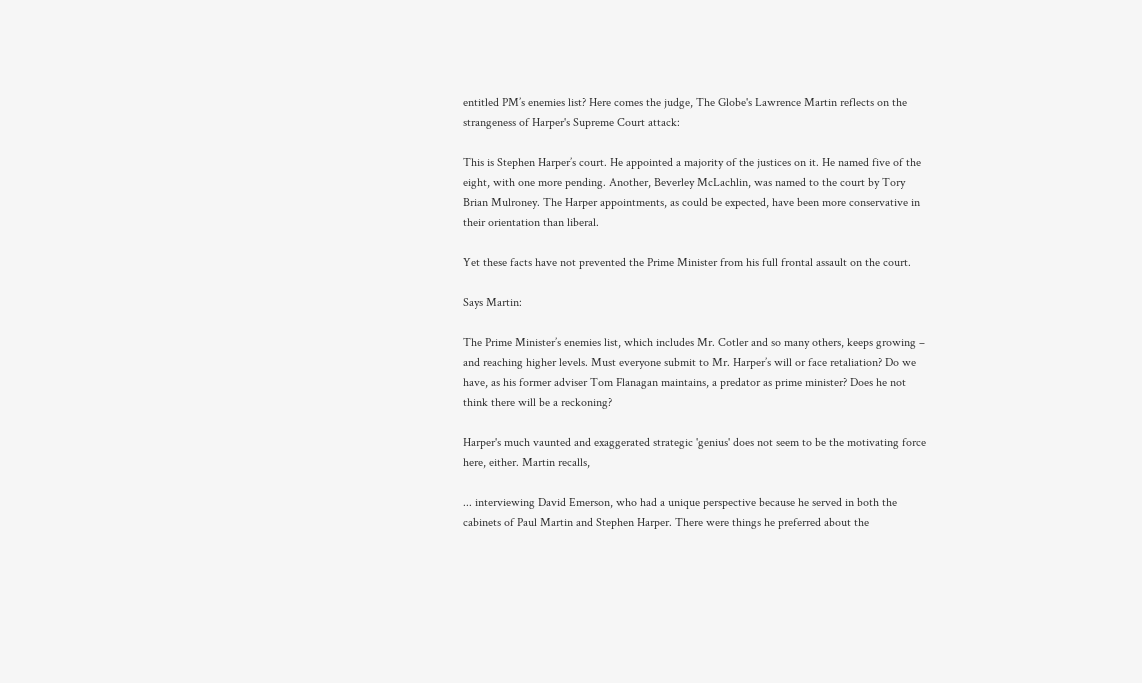entitled PM’s enemies list? Here comes the judge, The Globe's Lawrence Martin reflects on the strangeness of Harper's Supreme Court attack:

This is Stephen Harper’s court. He appointed a majority of the justices on it. He named five of the eight, with one more pending. Another, Beverley McLachlin, was named to the court by Tory Brian Mulroney. The Harper appointments, as could be expected, have been more conservative in their orientation than liberal.

Yet these facts have not prevented the Prime Minister from his full frontal assault on the court.

Says Martin:

The Prime Minister’s enemies list, which includes Mr. Cotler and so many others, keeps growing – and reaching higher levels. Must everyone submit to Mr. Harper’s will or face retaliation? Do we have, as his former adviser Tom Flanagan maintains, a predator as prime minister? Does he not think there will be a reckoning?

Harper's much vaunted and exaggerated strategic 'genius' does not seem to be the motivating force here, either. Martin recalls,

... interviewing David Emerson, who had a unique perspective because he served in both the cabinets of Paul Martin and Stephen Harper. There were things he preferred about the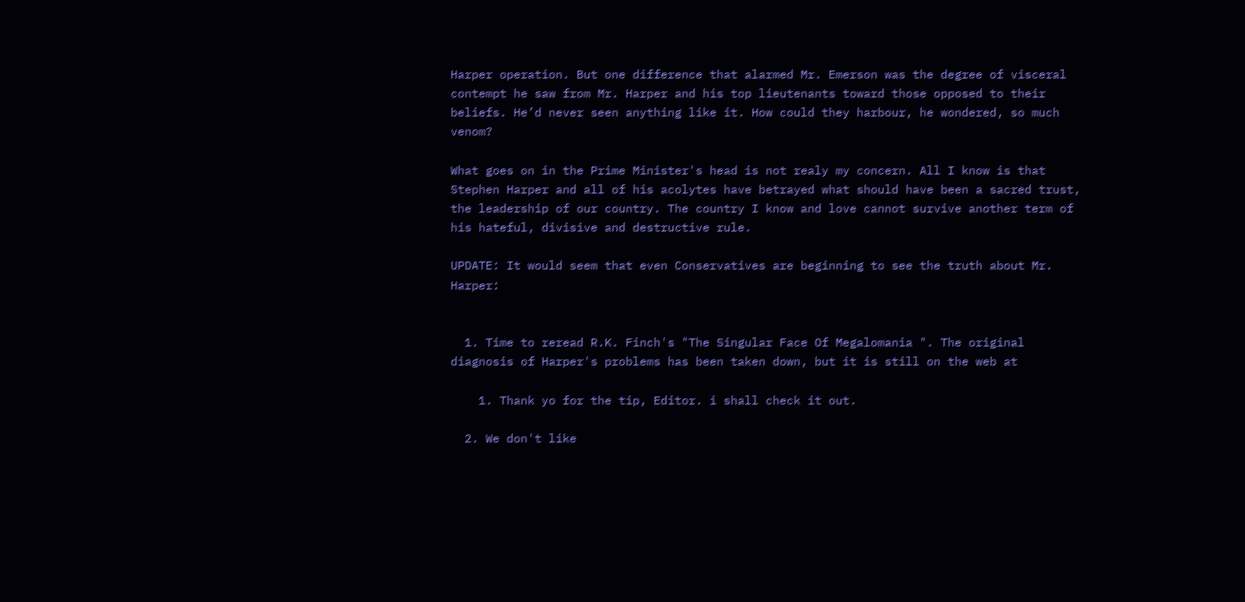Harper operation. But one difference that alarmed Mr. Emerson was the degree of visceral contempt he saw from Mr. Harper and his top lieutenants toward those opposed to their beliefs. He’d never seen anything like it. How could they harbour, he wondered, so much venom?

What goes on in the Prime Minister's head is not realy my concern. All I know is that Stephen Harper and all of his acolytes have betrayed what should have been a sacred trust, the leadership of our country. The country I know and love cannot survive another term of his hateful, divisive and destructive rule.

UPDATE: It would seem that even Conservatives are beginning to see the truth about Mr. Harper:


  1. Time to reread R.K. Finch's "The Singular Face Of Megalomania ". The original diagnosis of Harper's problems has been taken down, but it is still on the web at

    1. Thank yo for the tip, Editor. i shall check it out.

  2. We don't like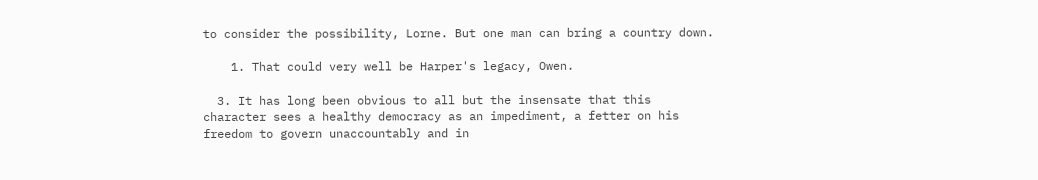to consider the possibility, Lorne. But one man can bring a country down.

    1. That could very well be Harper's legacy, Owen.

  3. It has long been obvious to all but the insensate that this character sees a healthy democracy as an impediment, a fetter on his freedom to govern unaccountably and in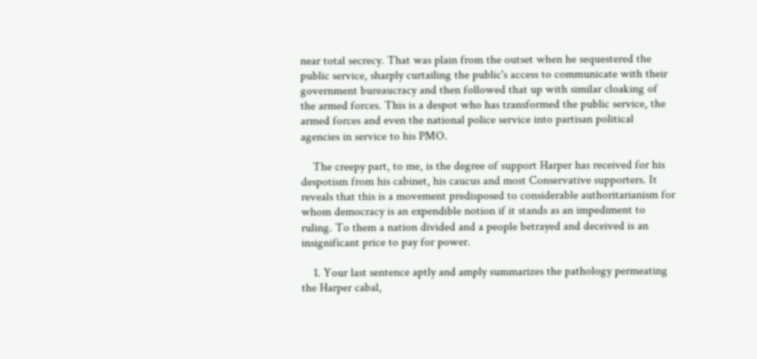near total secrecy. That was plain from the outset when he sequestered the public service, sharply curtailing the public's access to communicate with their government bureaucracy and then followed that up with similar cloaking of the armed forces. This is a despot who has transformed the public service, the armed forces and even the national police service into partisan political agencies in service to his PMO.

    The creepy part, to me, is the degree of support Harper has received for his despotism from his cabinet, his caucus and most Conservative supporters. It reveals that this is a movement predisposed to considerable authoritarianism for whom democracy is an expendible notion if it stands as an impediment to ruling. To them a nation divided and a people betrayed and deceived is an insignificant price to pay for power.

    1. Your last sentence aptly and amply summarizes the pathology permeating the Harper cabal,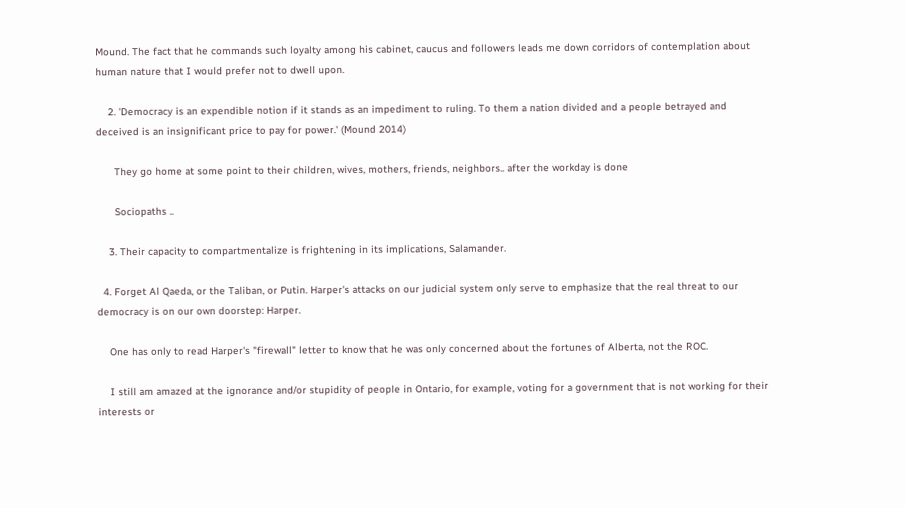Mound. The fact that he commands such loyalty among his cabinet, caucus and followers leads me down corridors of contemplation about human nature that I would prefer not to dwell upon.

    2. 'Democracy is an expendible notion if it stands as an impediment to ruling. To them a nation divided and a people betrayed and deceived is an insignificant price to pay for power.' (Mound 2014)

      They go home at some point to their children, wives, mothers, friends, neighbors.. after the workday is done

      Sociopaths ..

    3. Their capacity to compartmentalize is frightening in its implications, Salamander.

  4. Forget Al Qaeda, or the Taliban, or Putin. Harper's attacks on our judicial system only serve to emphasize that the real threat to our democracy is on our own doorstep: Harper.

    One has only to read Harper's "firewall" letter to know that he was only concerned about the fortunes of Alberta, not the ROC.

    I still am amazed at the ignorance and/or stupidity of people in Ontario, for example, voting for a government that is not working for their interests or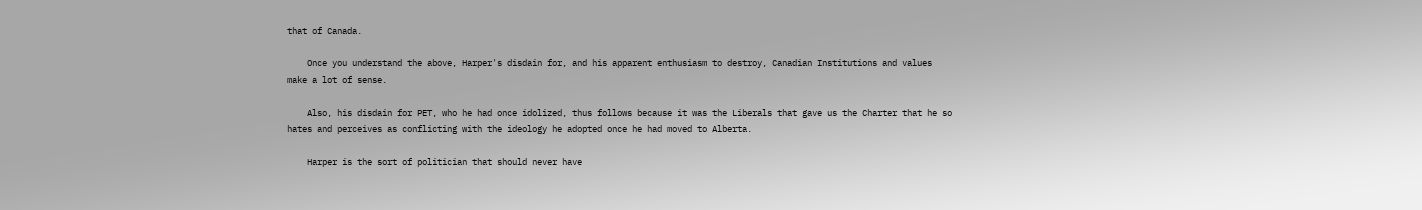that of Canada.

    Once you understand the above, Harper's disdain for, and his apparent enthusiasm to destroy, Canadian Institutions and values make a lot of sense.

    Also, his disdain for PET, who he had once idolized, thus follows because it was the Liberals that gave us the Charter that he so hates and perceives as conflicting with the ideology he adopted once he had moved to Alberta.

    Harper is the sort of politician that should never have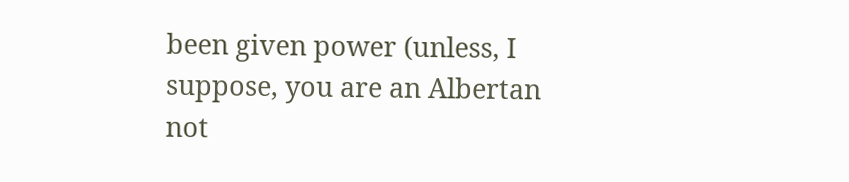been given power (unless, I suppose, you are an Albertan not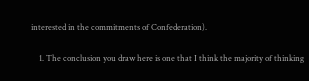interested in the commitments of Confederation).

    1. The conclusion you draw here is one that I think the majority of thinking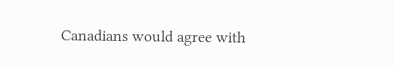Canadians would agree with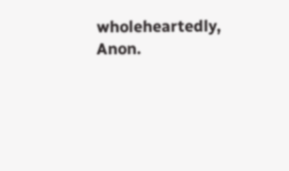wholeheartedly, Anon.